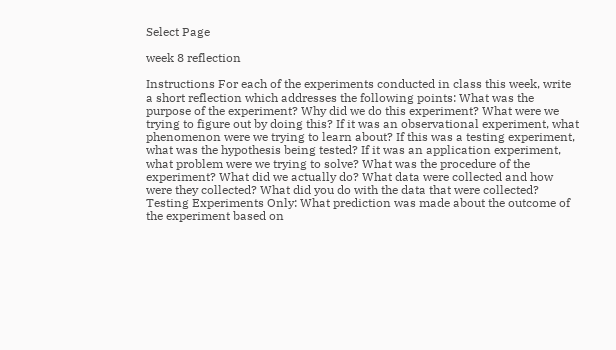Select Page

week 8 reflection

Instructions For each of the experiments conducted in class this week, write a short reflection which addresses the following points: What was the purpose of the experiment? Why did we do this experiment? What were we trying to figure out by doing this? If it was an observational experiment, what phenomenon were we trying to learn about? If this was a testing experiment, what was the hypothesis being tested? If it was an application experiment, what problem were we trying to solve? What was the procedure of the experiment? What did we actually do? What data were collected and how were they collected? What did you do with the data that were collected? Testing Experiments Only: What prediction was made about the outcome of the experiment based on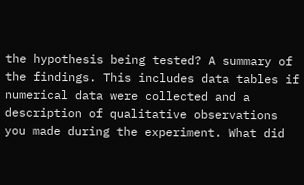the hypothesis being tested? A summary of the findings. This includes data tables if numerical data were collected and a description of qualitative observations you made during the experiment. What did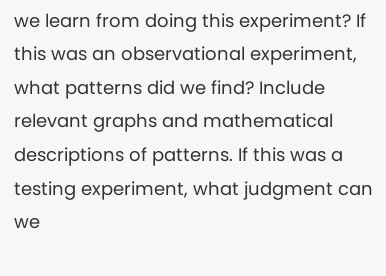we learn from doing this experiment? If this was an observational experiment, what patterns did we find? Include relevant graphs and mathematical descriptions of patterns. If this was a testing experiment, what judgment can we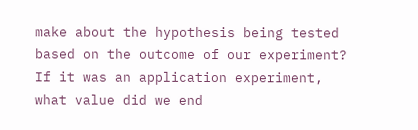make about the hypothesis being tested based on the outcome of our experiment? If it was an application experiment, what value did we end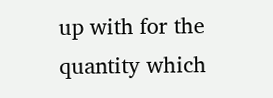up with for the quantity which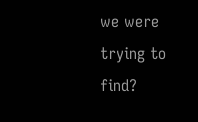we were trying to find?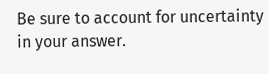Be sure to account for uncertainty in your answer.